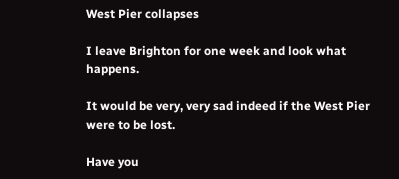West Pier collapses

I leave Brighton for one week and look what happens.

It would be very, very sad indeed if the West Pier were to be lost.

Have you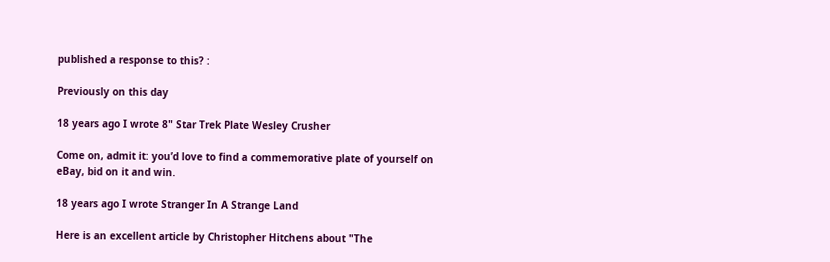published a response to this? :

Previously on this day

18 years ago I wrote 8" Star Trek Plate Wesley Crusher

Come on, admit it: you’d love to find a commemorative plate of yourself on eBay, bid on it and win.

18 years ago I wrote Stranger In A Strange Land

Here is an excellent article by Christopher Hitchens about "The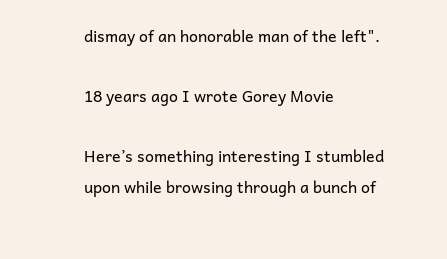dismay of an honorable man of the left".

18 years ago I wrote Gorey Movie

Here’s something interesting I stumbled upon while browsing through a bunch of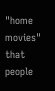"home movies" that people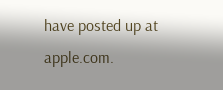have posted up at apple.com.